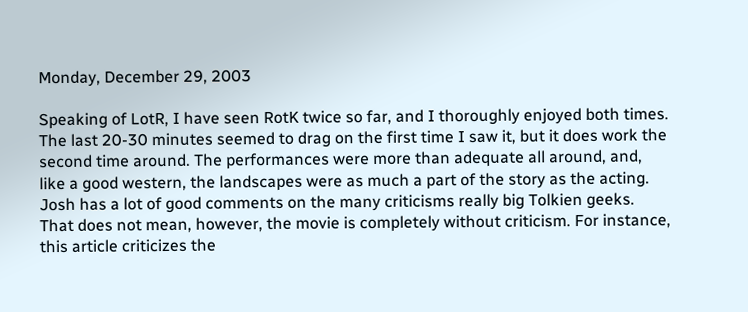Monday, December 29, 2003

Speaking of LotR, I have seen RotK twice so far, and I thoroughly enjoyed both times. The last 20-30 minutes seemed to drag on the first time I saw it, but it does work the second time around. The performances were more than adequate all around, and, like a good western, the landscapes were as much a part of the story as the acting. Josh has a lot of good comments on the many criticisms really big Tolkien geeks. That does not mean, however, the movie is completely without criticism. For instance, this article criticizes the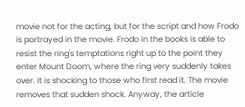movie not for the acting, but for the script and how Frodo is portrayed in the movie. Frodo in the books is able to resist the ring's temptations right up to the point they enter Mount Doom, where the ring very suddenly takes over. It is shocking to those who first read it. The movie removes that sudden shock. Anyway, the article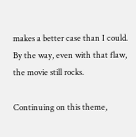makes a better case than I could. By the way, even with that flaw, the movie still rocks.

Continuing on this theme,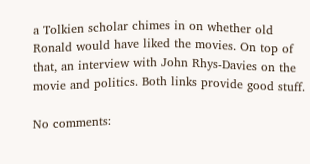a Tolkien scholar chimes in on whether old Ronald would have liked the movies. On top of that, an interview with John Rhys-Davies on the movie and politics. Both links provide good stuff.

No comments: